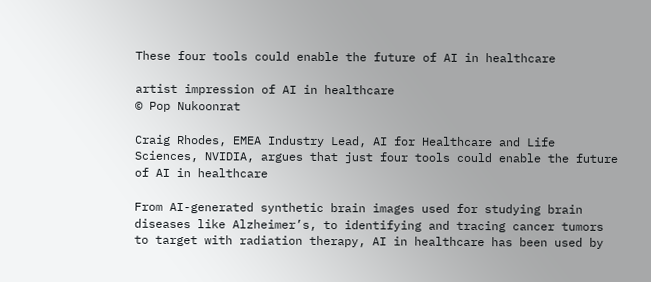These four tools could enable the future of AI in healthcare

artist impression of AI in healthcare
© Pop Nukoonrat

Craig Rhodes, EMEA Industry Lead, AI for Healthcare and Life Sciences, NVIDIA, argues that just four tools could enable the future of AI in healthcare

From AI-generated synthetic brain images used for studying brain diseases like Alzheimer’s, to identifying and tracing cancer tumors to target with radiation therapy, AI in healthcare has been used by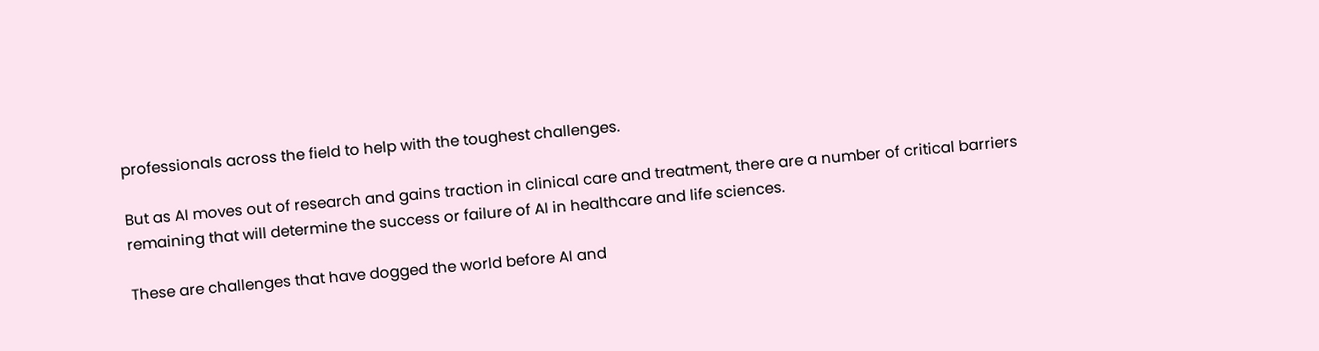professionals across the field to help with the toughest challenges.

But as AI moves out of research and gains traction in clinical care and treatment, there are a number of critical barriers remaining that will determine the success or failure of AI in healthcare and life sciences.

These are challenges that have dogged the world before AI and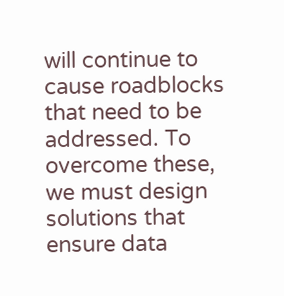will continue to cause roadblocks that need to be addressed. To overcome these, we must design solutions that ensure data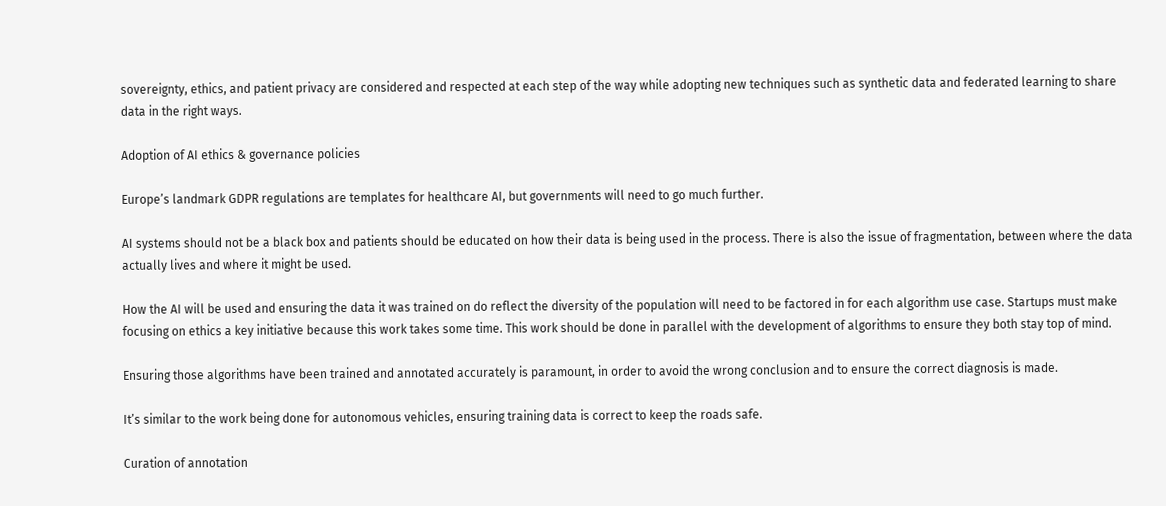sovereignty, ethics, and patient privacy are considered and respected at each step of the way while adopting new techniques such as synthetic data and federated learning to share data in the right ways.

Adoption of AI ethics & governance policies

Europe’s landmark GDPR regulations are templates for healthcare AI, but governments will need to go much further.

AI systems should not be a black box and patients should be educated on how their data is being used in the process. There is also the issue of fragmentation, between where the data actually lives and where it might be used.

How the AI will be used and ensuring the data it was trained on do reflect the diversity of the population will need to be factored in for each algorithm use case. Startups must make focusing on ethics a key initiative because this work takes some time. This work should be done in parallel with the development of algorithms to ensure they both stay top of mind.

Ensuring those algorithms have been trained and annotated accurately is paramount, in order to avoid the wrong conclusion and to ensure the correct diagnosis is made.

It’s similar to the work being done for autonomous vehicles, ensuring training data is correct to keep the roads safe.

Curation of annotation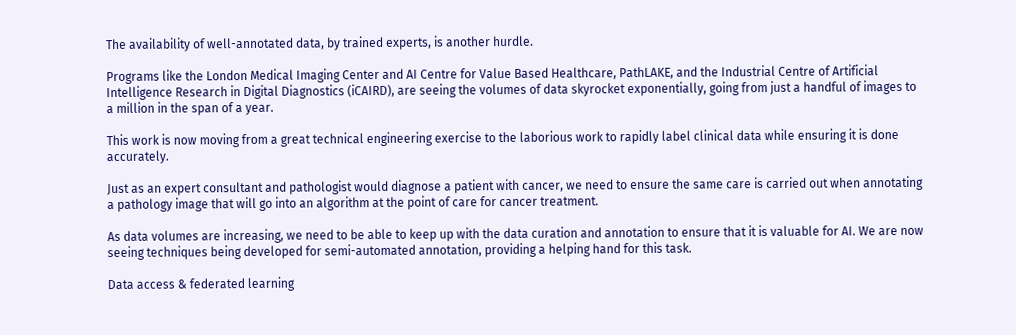The availability of well-annotated data, by trained experts, is another hurdle.

Programs like the London Medical Imaging Center and AI Centre for Value Based Healthcare, PathLAKE, and the Industrial Centre of Artificial Intelligence Research in Digital Diagnostics (iCAIRD), are seeing the volumes of data skyrocket exponentially, going from just a handful of images to a million in the span of a year.

This work is now moving from a great technical engineering exercise to the laborious work to rapidly label clinical data while ensuring it is done accurately.

Just as an expert consultant and pathologist would diagnose a patient with cancer, we need to ensure the same care is carried out when annotating a pathology image that will go into an algorithm at the point of care for cancer treatment.

As data volumes are increasing, we need to be able to keep up with the data curation and annotation to ensure that it is valuable for AI. We are now seeing techniques being developed for semi-automated annotation, providing a helping hand for this task.

Data access & federated learning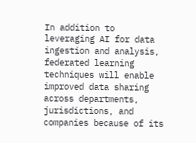In addition to leveraging AI for data ingestion and analysis, federated learning techniques will enable improved data sharing across departments, jurisdictions, and companies because of its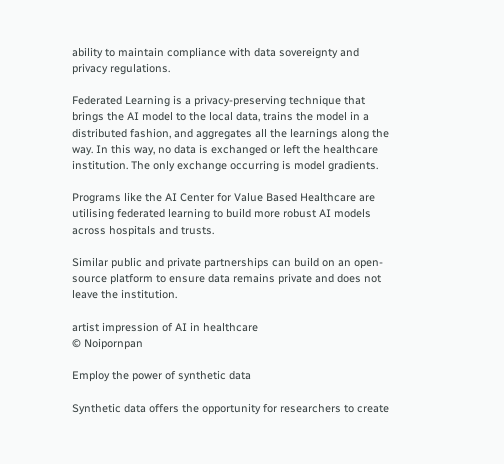ability to maintain compliance with data sovereignty and privacy regulations.

Federated Learning is a privacy-preserving technique that brings the AI model to the local data, trains the model in a distributed fashion, and aggregates all the learnings along the way. In this way, no data is exchanged or left the healthcare institution. The only exchange occurring is model gradients.

Programs like the AI Center for Value Based Healthcare are utilising federated learning to build more robust AI models across hospitals and trusts.

Similar public and private partnerships can build on an open-source platform to ensure data remains private and does not leave the institution.

artist impression of AI in healthcare
© Noipornpan

Employ the power of synthetic data

Synthetic data offers the opportunity for researchers to create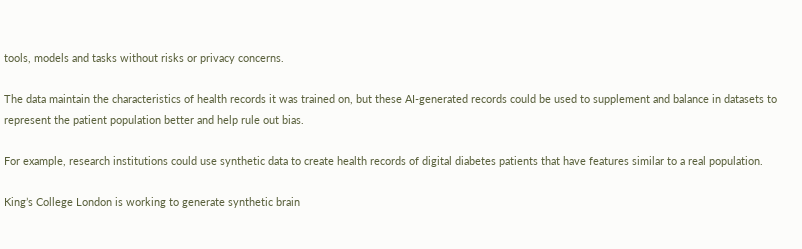tools, models and tasks without risks or privacy concerns.

The data maintain the characteristics of health records it was trained on, but these AI-generated records could be used to supplement and balance in datasets to represent the patient population better and help rule out bias.

For example, research institutions could use synthetic data to create health records of digital diabetes patients that have features similar to a real population.

King’s College London is working to generate synthetic brain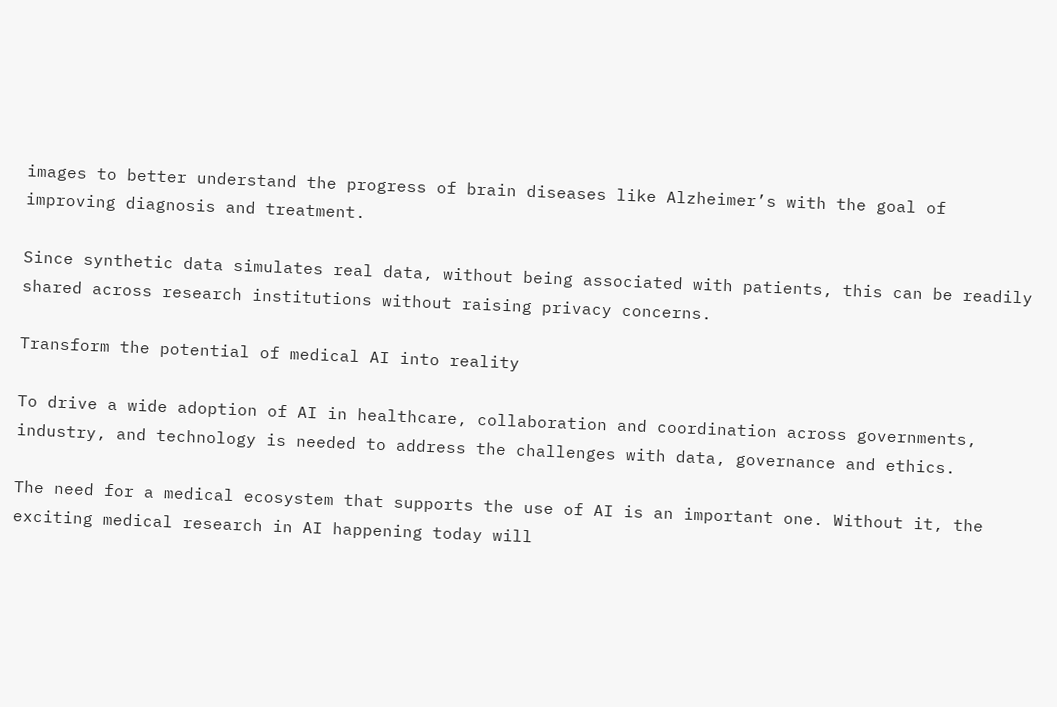images to better understand the progress of brain diseases like Alzheimer’s with the goal of improving diagnosis and treatment.

Since synthetic data simulates real data, without being associated with patients, this can be readily shared across research institutions without raising privacy concerns.

Transform the potential of medical AI into reality

To drive a wide adoption of AI in healthcare, collaboration and coordination across governments, industry, and technology is needed to address the challenges with data, governance and ethics.

The need for a medical ecosystem that supports the use of AI is an important one. Without it, the exciting medical research in AI happening today will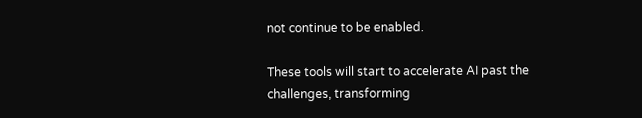not continue to be enabled.

These tools will start to accelerate AI past the challenges, transforming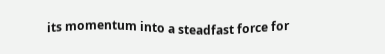its momentum into a steadfast force for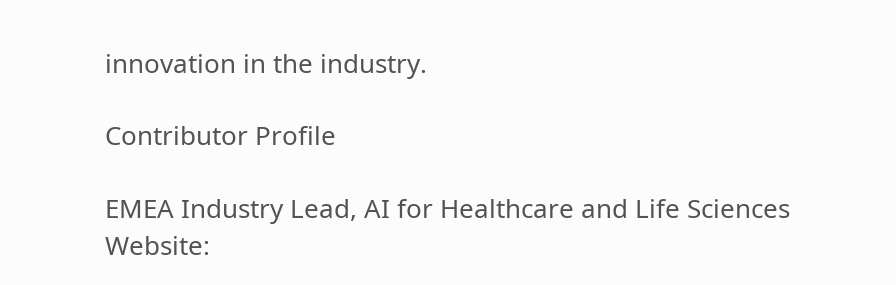innovation in the industry.

Contributor Profile

EMEA Industry Lead, AI for Healthcare and Life Sciences
Website: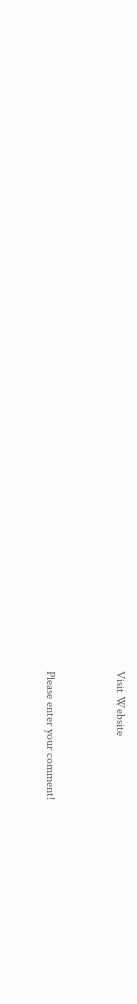Visit Website


Please enter your comment!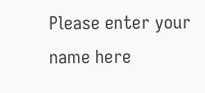Please enter your name here